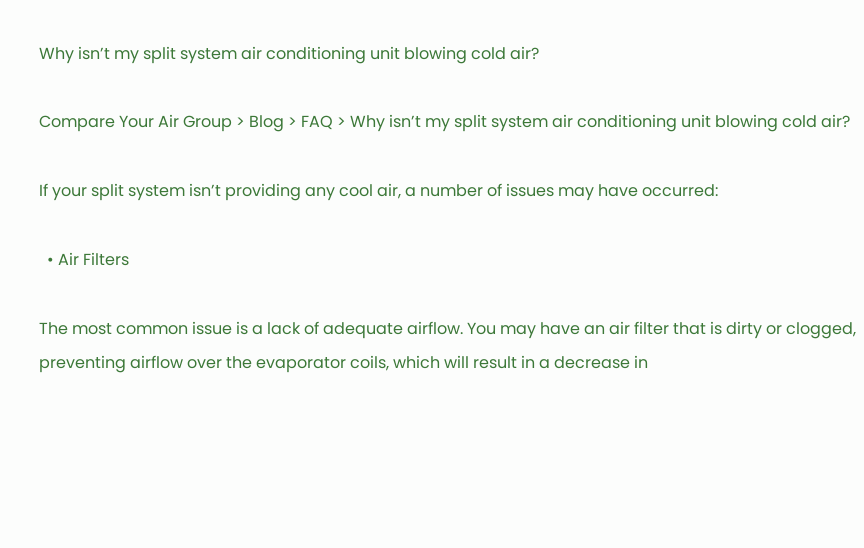Why isn’t my split system air conditioning unit blowing cold air?

Compare Your Air Group > Blog > FAQ > Why isn’t my split system air conditioning unit blowing cold air?

If your split system isn’t providing any cool air, a number of issues may have occurred:

  • Air Filters

The most common issue is a lack of adequate airflow. You may have an air filter that is dirty or clogged, preventing airflow over the evaporator coils, which will result in a decrease in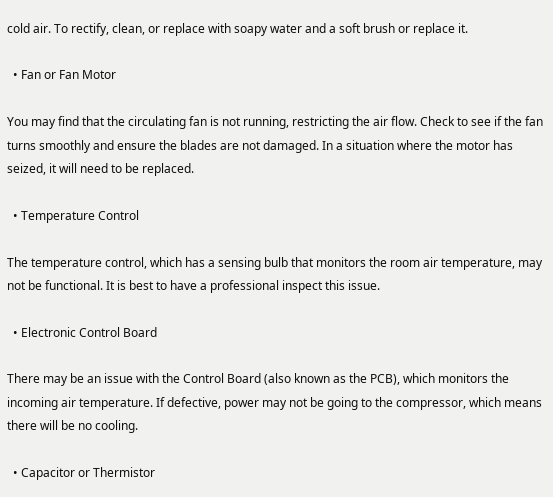cold air. To rectify, clean, or replace with soapy water and a soft brush or replace it.

  • Fan or Fan Motor

You may find that the circulating fan is not running, restricting the air flow. Check to see if the fan turns smoothly and ensure the blades are not damaged. In a situation where the motor has seized, it will need to be replaced.

  • Temperature Control

The temperature control, which has a sensing bulb that monitors the room air temperature, may not be functional. It is best to have a professional inspect this issue.

  • Electronic Control Board

There may be an issue with the Control Board (also known as the PCB), which monitors the incoming air temperature. If defective, power may not be going to the compressor, which means there will be no cooling.

  • Capacitor or Thermistor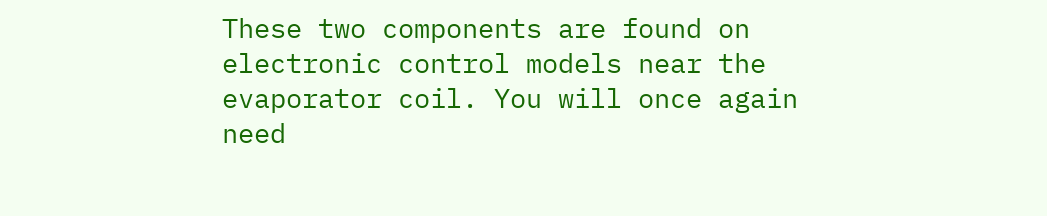These two components are found on electronic control models near the evaporator coil. You will once again need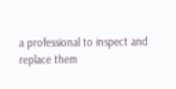a professional to inspect and replace them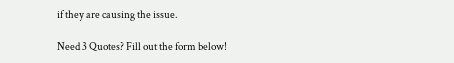if they are causing the issue.

Need 3 Quotes? Fill out the form below!